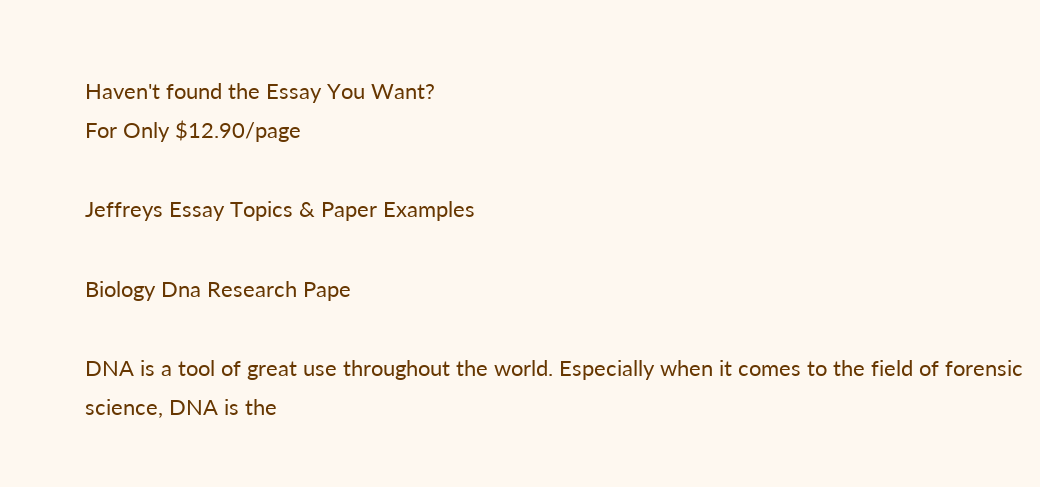Haven't found the Essay You Want?
For Only $12.90/page

Jeffreys Essay Topics & Paper Examples

Biology Dna Research Pape

DNA is a tool of great use throughout the world. Especially when it comes to the field of forensic science, DNA is the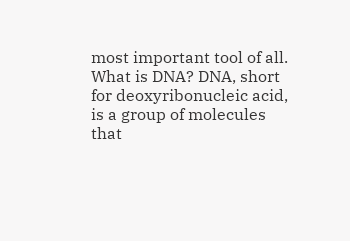most important tool of all. What is DNA? DNA, short for deoxyribonucleic acid, is a group of molecules that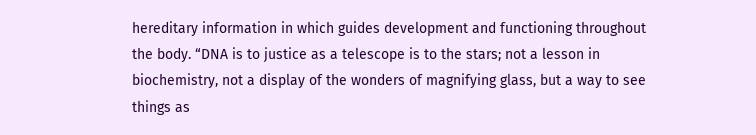hereditary information in which guides development and functioning throughout the body. “DNA is to justice as a telescope is to the stars; not a lesson in biochemistry, not a display of the wonders of magnifying glass, but a way to see things as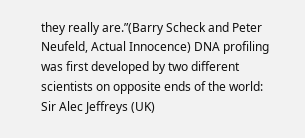they really are.”(Barry Scheck and Peter Neufeld, Actual Innocence) DNA profiling was first developed by two different scientists on opposite ends of the world: Sir Alec Jeffreys (UK)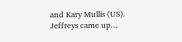and Kary Mullis (US). Jeffreys came up…